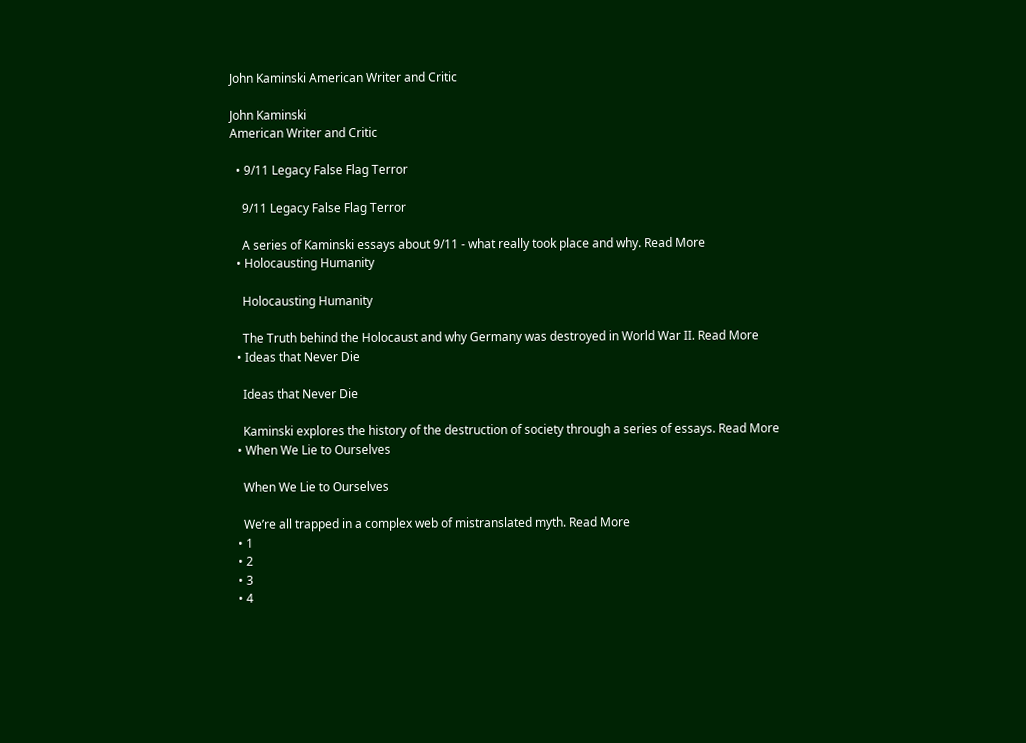John Kaminski American Writer and Critic

John Kaminski
American Writer and Critic

  • 9/11 Legacy False Flag Terror

    9/11 Legacy False Flag Terror

    A series of Kaminski essays about 9/11 - what really took place and why. Read More
  • Holocausting Humanity

    Holocausting Humanity

    The Truth behind the Holocaust and why Germany was destroyed in World War II. Read More
  • Ideas that Never Die

    Ideas that Never Die

    Kaminski explores the history of the destruction of society through a series of essays. Read More
  • When We Lie to Ourselves

    When We Lie to Ourselves

    We’re all trapped in a complex web of mistranslated myth. Read More
  • 1
  • 2
  • 3
  • 4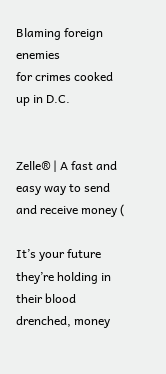Blaming foreign enemies
for crimes cooked up in D.C.


Zelle® | A fast and easy way to send and receive money (

It’s your future they’re holding in their blood drenched, money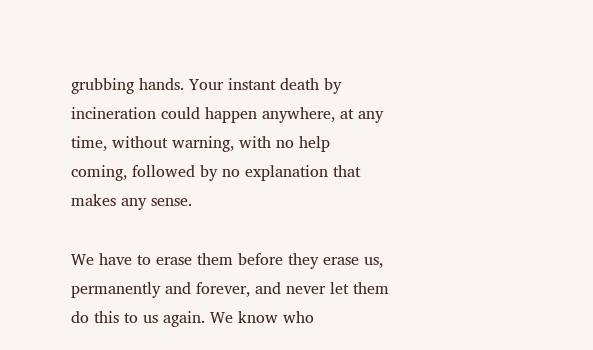grubbing hands. Your instant death by incineration could happen anywhere, at any time, without warning, with no help coming, followed by no explanation that makes any sense.

We have to erase them before they erase us, permanently and forever, and never let them do this to us again. We know who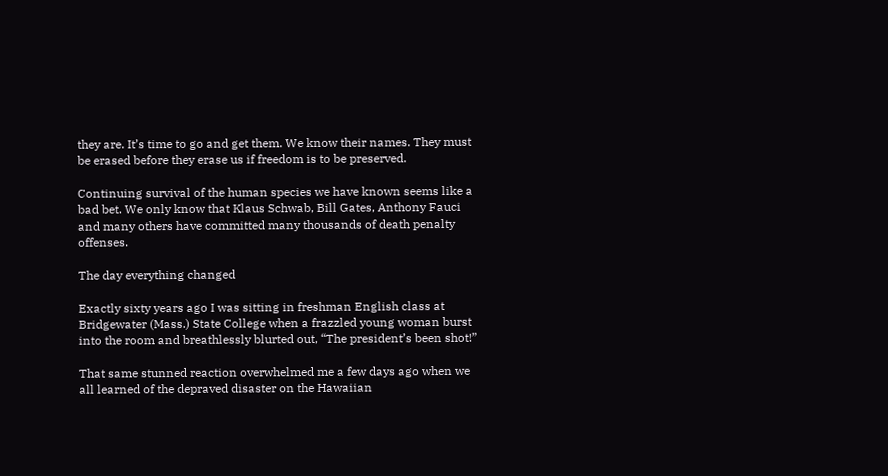they are. It’s time to go and get them. We know their names. They must be erased before they erase us if freedom is to be preserved.

Continuing survival of the human species we have known seems like a bad bet. We only know that Klaus Schwab, Bill Gates, Anthony Fauci and many others have committed many thousands of death penalty offenses.

The day everything changed

Exactly sixty years ago I was sitting in freshman English class at Bridgewater (Mass.) State College when a frazzled young woman burst into the room and breathlessly blurted out, “The president’s been shot!”

That same stunned reaction overwhelmed me a few days ago when we all learned of the depraved disaster on the Hawaiian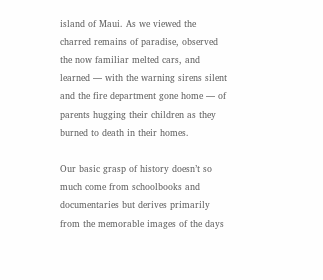island of Maui. As we viewed the charred remains of paradise, observed the now familiar melted cars, and learned — with the warning sirens silent and the fire department gone home — of parents hugging their children as they burned to death in their homes.

Our basic grasp of history doesn’t so much come from schoolbooks and documentaries but derives primarily from the memorable images of the days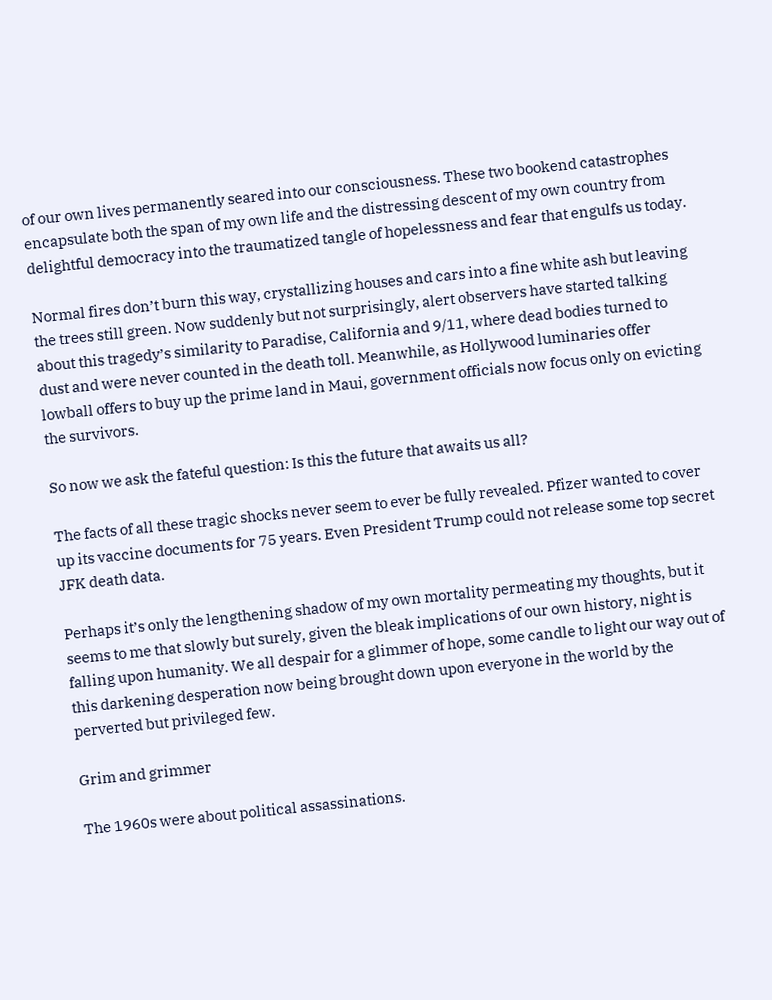of our own lives permanently seared into our consciousness. These two bookend catastrophes encapsulate both the span of my own life and the distressing descent of my own country from delightful democracy into the traumatized tangle of hopelessness and fear that engulfs us today.

Normal fires don’t burn this way, crystallizing houses and cars into a fine white ash but leaving the trees still green. Now suddenly but not surprisingly, alert observers have started talking about this tragedy’s similarity to Paradise, California and 9/11, where dead bodies turned to dust and were never counted in the death toll. Meanwhile, as Hollywood luminaries offer lowball offers to buy up the prime land in Maui, government officials now focus only on evicting the survivors.

So now we ask the fateful question: Is this the future that awaits us all?

The facts of all these tragic shocks never seem to ever be fully revealed. Pfizer wanted to cover up its vaccine documents for 75 years. Even President Trump could not release some top secret JFK death data.

Perhaps it’s only the lengthening shadow of my own mortality permeating my thoughts, but it seems to me that slowly but surely, given the bleak implications of our own history, night is falling upon humanity. We all despair for a glimmer of hope, some candle to light our way out of this darkening desperation now being brought down upon everyone in the world by the perverted but privileged few.

Grim and grimmer

The 1960s were about political assassinations.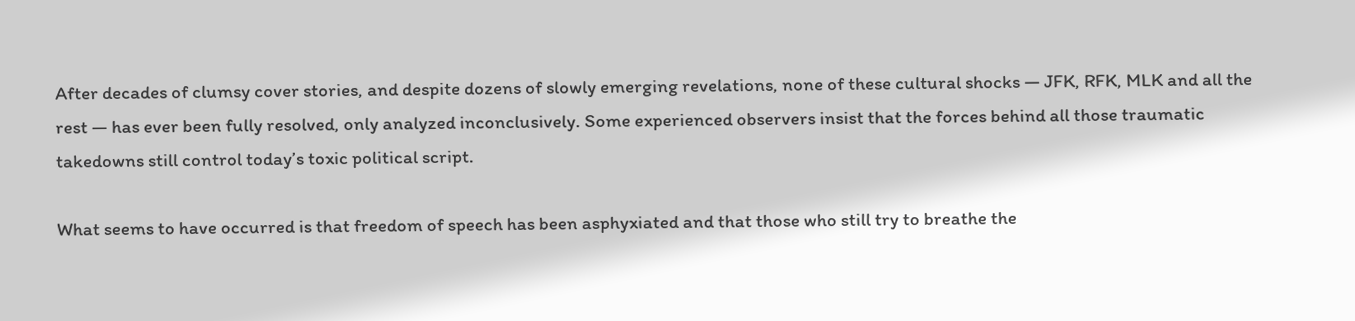After decades of clumsy cover stories, and despite dozens of slowly emerging revelations, none of these cultural shocks — JFK, RFK, MLK and all the rest — has ever been fully resolved, only analyzed inconclusively. Some experienced observers insist that the forces behind all those traumatic takedowns still control today’s toxic political script.

What seems to have occurred is that freedom of speech has been asphyxiated and that those who still try to breathe the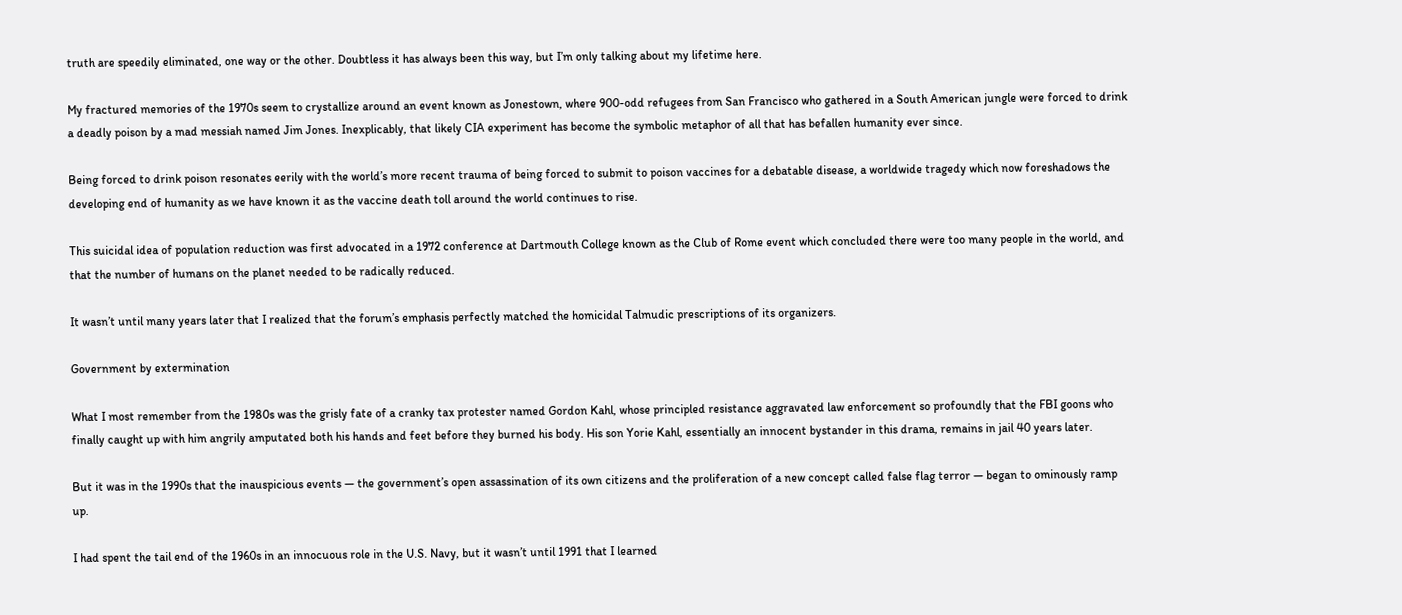truth are speedily eliminated, one way or the other. Doubtless it has always been this way, but I’m only talking about my lifetime here.

My fractured memories of the 1970s seem to crystallize around an event known as Jonestown, where 900-odd refugees from San Francisco who gathered in a South American jungle were forced to drink a deadly poison by a mad messiah named Jim Jones. Inexplicably, that likely CIA experiment has become the symbolic metaphor of all that has befallen humanity ever since.

Being forced to drink poison resonates eerily with the world’s more recent trauma of being forced to submit to poison vaccines for a debatable disease, a worldwide tragedy which now foreshadows the developing end of humanity as we have known it as the vaccine death toll around the world continues to rise.

This suicidal idea of population reduction was first advocated in a 1972 conference at Dartmouth College known as the Club of Rome event which concluded there were too many people in the world, and that the number of humans on the planet needed to be radically reduced.

It wasn’t until many years later that I realized that the forum’s emphasis perfectly matched the homicidal Talmudic prescriptions of its organizers.

Government by extermination

What I most remember from the 1980s was the grisly fate of a cranky tax protester named Gordon Kahl, whose principled resistance aggravated law enforcement so profoundly that the FBI goons who finally caught up with him angrily amputated both his hands and feet before they burned his body. His son Yorie Kahl, essentially an innocent bystander in this drama, remains in jail 40 years later.

But it was in the 1990s that the inauspicious events — the government’s open assassination of its own citizens and the proliferation of a new concept called false flag terror — began to ominously ramp up.

I had spent the tail end of the 1960s in an innocuous role in the U.S. Navy, but it wasn’t until 1991 that I learned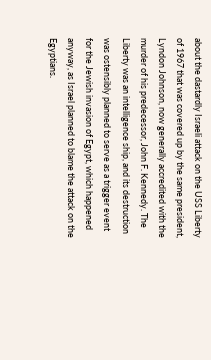about the dastardly Israeli attack on the USS Liberty of 1967 that was covered up by the same president, Lyndon Johnson, now generally accredited with the murder of his predecessor, John F. Kennedy. The Liberty was an intelligence ship, and its destruction was ostensibly planned to serve as a trigger event for the Jewish invasion of Egypt, which happened anyway, as Israel planned to blame the attack on the Egyptians.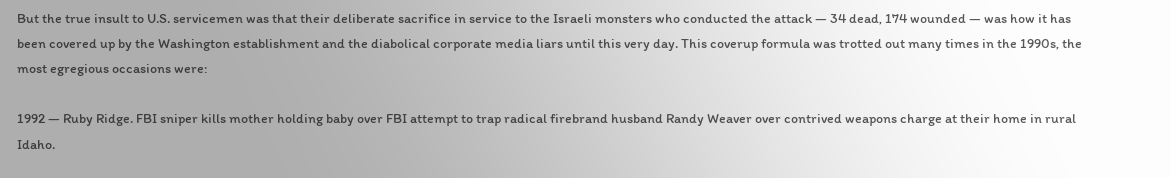But the true insult to U.S. servicemen was that their deliberate sacrifice in service to the Israeli monsters who conducted the attack — 34 dead, 174 wounded — was how it has been covered up by the Washington establishment and the diabolical corporate media liars until this very day. This coverup formula was trotted out many times in the 1990s, the most egregious occasions were:

1992 — Ruby Ridge. FBI sniper kills mother holding baby over FBI attempt to trap radical firebrand husband Randy Weaver over contrived weapons charge at their home in rural Idaho.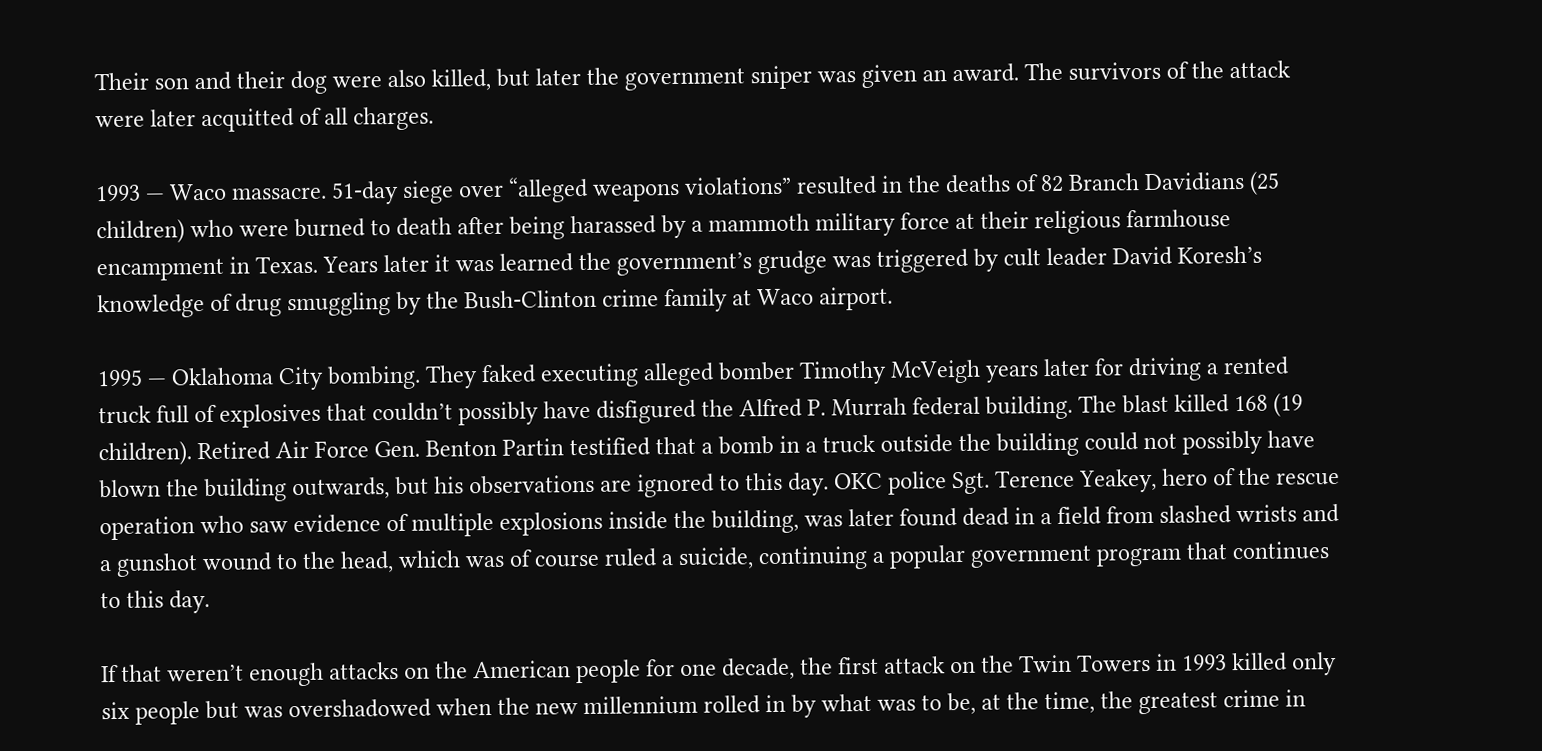Their son and their dog were also killed, but later the government sniper was given an award. The survivors of the attack were later acquitted of all charges.

1993 — Waco massacre. 51-day siege over “alleged weapons violations” resulted in the deaths of 82 Branch Davidians (25 children) who were burned to death after being harassed by a mammoth military force at their religious farmhouse encampment in Texas. Years later it was learned the government’s grudge was triggered by cult leader David Koresh’s knowledge of drug smuggling by the Bush-Clinton crime family at Waco airport.

1995 — Oklahoma City bombing. They faked executing alleged bomber Timothy McVeigh years later for driving a rented truck full of explosives that couldn’t possibly have disfigured the Alfred P. Murrah federal building. The blast killed 168 (19 children). Retired Air Force Gen. Benton Partin testified that a bomb in a truck outside the building could not possibly have blown the building outwards, but his observations are ignored to this day. OKC police Sgt. Terence Yeakey, hero of the rescue operation who saw evidence of multiple explosions inside the building, was later found dead in a field from slashed wrists and a gunshot wound to the head, which was of course ruled a suicide, continuing a popular government program that continues to this day.

If that weren’t enough attacks on the American people for one decade, the first attack on the Twin Towers in 1993 killed only six people but was overshadowed when the new millennium rolled in by what was to be, at the time, the greatest crime in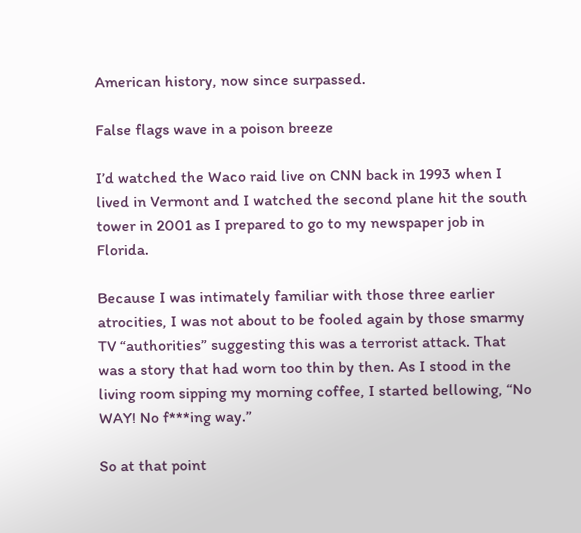American history, now since surpassed.

False flags wave in a poison breeze

I’d watched the Waco raid live on CNN back in 1993 when I lived in Vermont and I watched the second plane hit the south tower in 2001 as I prepared to go to my newspaper job in Florida.

Because I was intimately familiar with those three earlier atrocities, I was not about to be fooled again by those smarmy TV “authorities” suggesting this was a terrorist attack. That was a story that had worn too thin by then. As I stood in the living room sipping my morning coffee, I started bellowing, “No WAY! No f***ing way.”

So at that point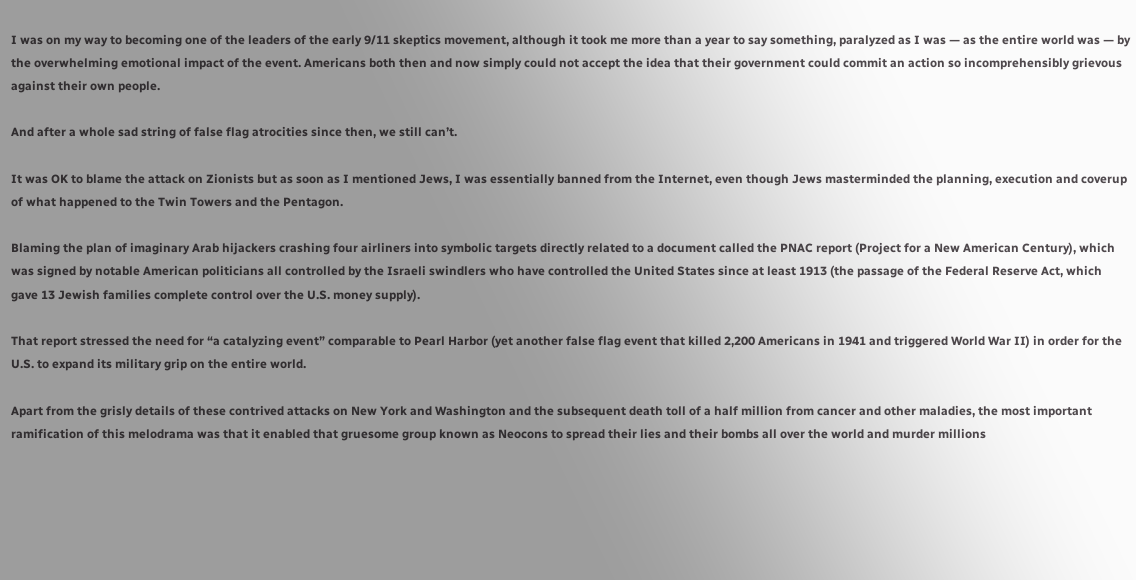I was on my way to becoming one of the leaders of the early 9/11 skeptics movement, although it took me more than a year to say something, paralyzed as I was — as the entire world was — by the overwhelming emotional impact of the event. Americans both then and now simply could not accept the idea that their government could commit an action so incomprehensibly grievous against their own people.

And after a whole sad string of false flag atrocities since then, we still can’t.

It was OK to blame the attack on Zionists but as soon as I mentioned Jews, I was essentially banned from the Internet, even though Jews masterminded the planning, execution and coverup of what happened to the Twin Towers and the Pentagon.

Blaming the plan of imaginary Arab hijackers crashing four airliners into symbolic targets directly related to a document called the PNAC report (Project for a New American Century), which was signed by notable American politicians all controlled by the Israeli swindlers who have controlled the United States since at least 1913 (the passage of the Federal Reserve Act, which gave 13 Jewish families complete control over the U.S. money supply).

That report stressed the need for “a catalyzing event” comparable to Pearl Harbor (yet another false flag event that killed 2,200 Americans in 1941 and triggered World War II) in order for the U.S. to expand its military grip on the entire world.

Apart from the grisly details of these contrived attacks on New York and Washington and the subsequent death toll of a half million from cancer and other maladies, the most important ramification of this melodrama was that it enabled that gruesome group known as Neocons to spread their lies and their bombs all over the world and murder millions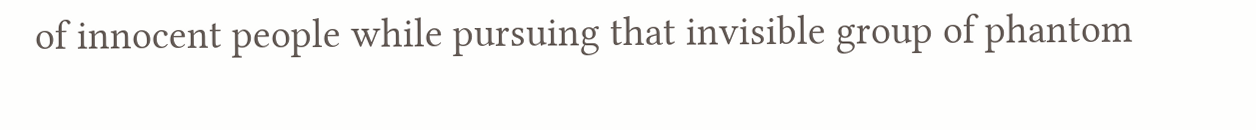of innocent people while pursuing that invisible group of phantom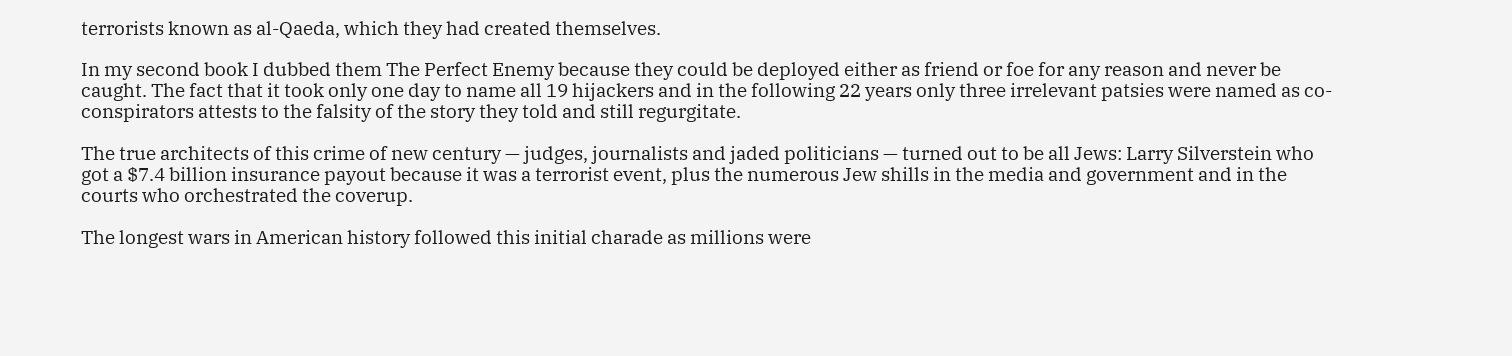terrorists known as al-Qaeda, which they had created themselves.

In my second book I dubbed them The Perfect Enemy because they could be deployed either as friend or foe for any reason and never be caught. The fact that it took only one day to name all 19 hijackers and in the following 22 years only three irrelevant patsies were named as co-conspirators attests to the falsity of the story they told and still regurgitate.

The true architects of this crime of new century — judges, journalists and jaded politicians — turned out to be all Jews: Larry Silverstein who got a $7.4 billion insurance payout because it was a terrorist event, plus the numerous Jew shills in the media and government and in the courts who orchestrated the coverup.

The longest wars in American history followed this initial charade as millions were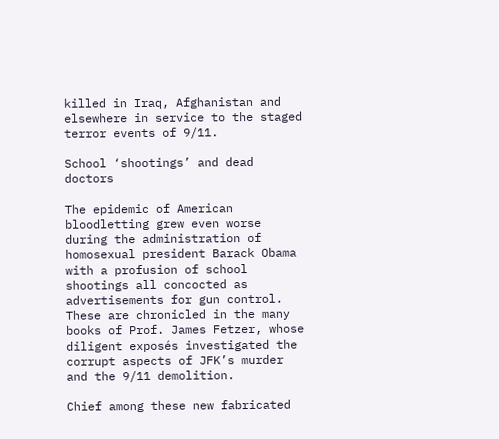killed in Iraq, Afghanistan and elsewhere in service to the staged terror events of 9/11.

School ‘shootings’ and dead doctors

The epidemic of American bloodletting grew even worse during the administration of homosexual president Barack Obama with a profusion of school shootings all concocted as advertisements for gun control. These are chronicled in the many books of Prof. James Fetzer, whose diligent exposés investigated the corrupt aspects of JFK’s murder and the 9/11 demolition.

Chief among these new fabricated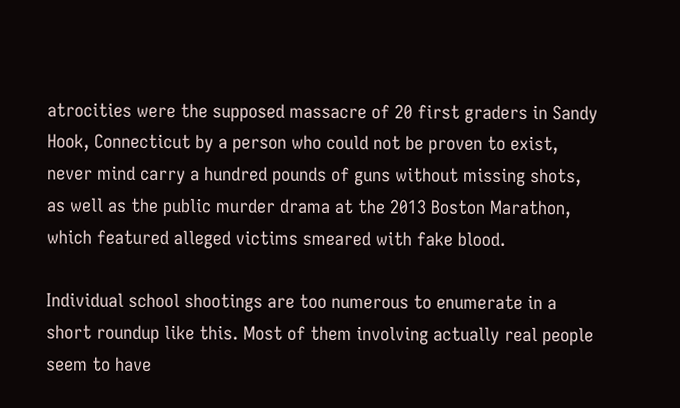atrocities were the supposed massacre of 20 first graders in Sandy Hook, Connecticut by a person who could not be proven to exist, never mind carry a hundred pounds of guns without missing shots, as well as the public murder drama at the 2013 Boston Marathon, which featured alleged victims smeared with fake blood.

Individual school shootings are too numerous to enumerate in a short roundup like this. Most of them involving actually real people seem to have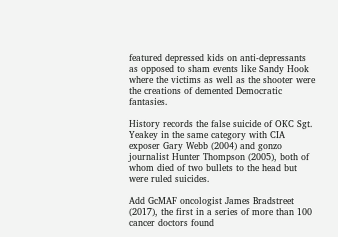featured depressed kids on anti-depressants as opposed to sham events like Sandy Hook where the victims as well as the shooter were the creations of demented Democratic fantasies.

History records the false suicide of OKC Sgt. Yeakey in the same category with CIA exposer Gary Webb (2004) and gonzo journalist Hunter Thompson (2005), both of whom died of two bullets to the head but were ruled suicides.

Add GcMAF oncologist James Bradstreet (2017), the first in a series of more than 100 cancer doctors found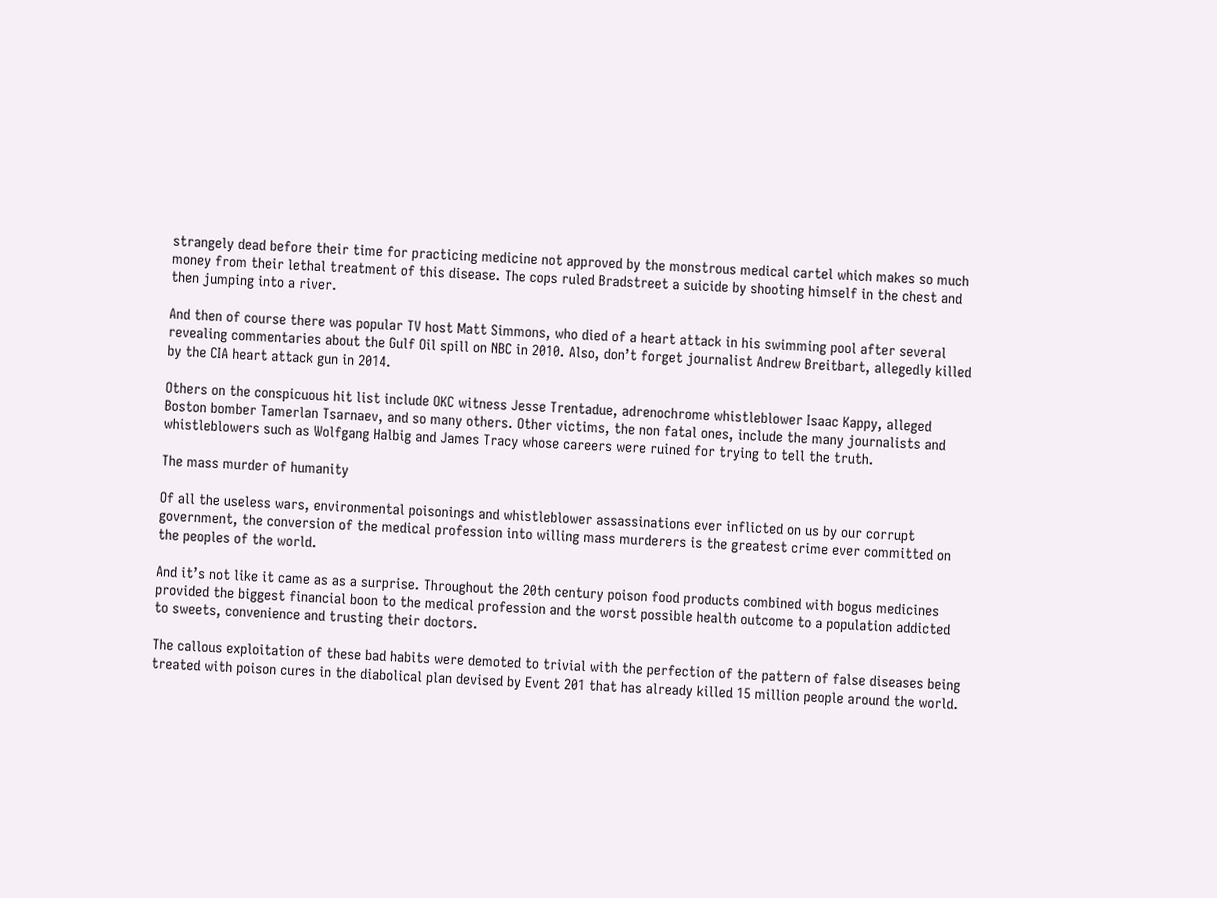strangely dead before their time for practicing medicine not approved by the monstrous medical cartel which makes so much money from their lethal treatment of this disease. The cops ruled Bradstreet a suicide by shooting himself in the chest and then jumping into a river.

And then of course there was popular TV host Matt Simmons, who died of a heart attack in his swimming pool after several revealing commentaries about the Gulf Oil spill on NBC in 2010. Also, don’t forget journalist Andrew Breitbart, allegedly killed by the CIA heart attack gun in 2014.

Others on the conspicuous hit list include OKC witness Jesse Trentadue, adrenochrome whistleblower Isaac Kappy, alleged Boston bomber Tamerlan Tsarnaev, and so many others. Other victims, the non fatal ones, include the many journalists and whistleblowers such as Wolfgang Halbig and James Tracy whose careers were ruined for trying to tell the truth.

The mass murder of humanity

Of all the useless wars, environmental poisonings and whistleblower assassinations ever inflicted on us by our corrupt government, the conversion of the medical profession into willing mass murderers is the greatest crime ever committed on the peoples of the world.

And it’s not like it came as as a surprise. Throughout the 20th century poison food products combined with bogus medicines provided the biggest financial boon to the medical profession and the worst possible health outcome to a population addicted to sweets, convenience and trusting their doctors.

The callous exploitation of these bad habits were demoted to trivial with the perfection of the pattern of false diseases being treated with poison cures in the diabolical plan devised by Event 201 that has already killed 15 million people around the world.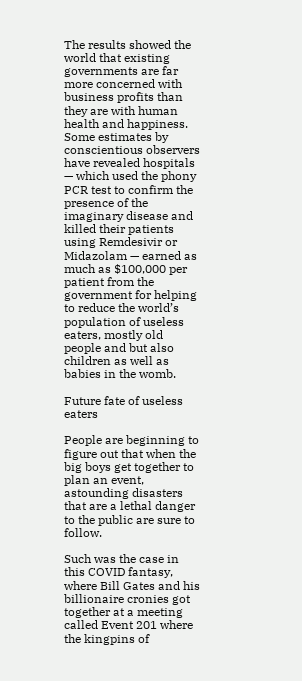The results showed the world that existing governments are far more concerned with business profits than they are with human health and happiness. Some estimates by conscientious observers have revealed hospitals — which used the phony PCR test to confirm the presence of the imaginary disease and killed their patients using Remdesivir or Midazolam — earned as much as $100,000 per patient from the government for helping to reduce the world’s population of useless eaters, mostly old people and but also children as well as babies in the womb.

Future fate of useless eaters

People are beginning to figure out that when the big boys get together to plan an event, astounding disasters that are a lethal danger to the public are sure to follow.

Such was the case in this COVID fantasy, where Bill Gates and his billionaire cronies got together at a meeting called Event 201 where the kingpins of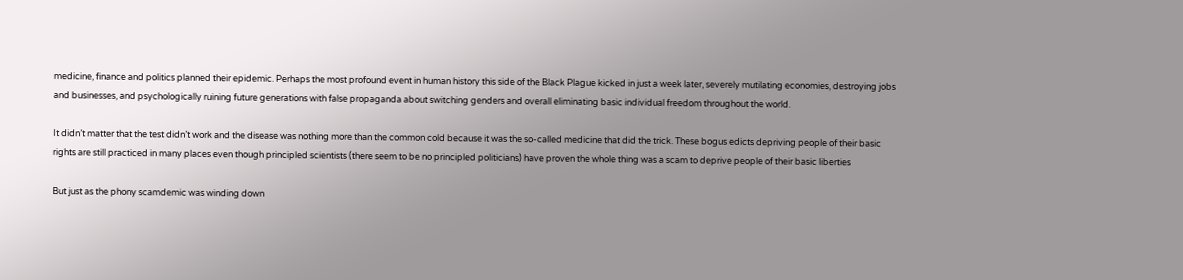medicine, finance and politics planned their epidemic. Perhaps the most profound event in human history this side of the Black Plague kicked in just a week later, severely mutilating economies, destroying jobs and businesses, and psychologically ruining future generations with false propaganda about switching genders and overall eliminating basic individual freedom throughout the world.

It didn’t matter that the test didn’t work and the disease was nothing more than the common cold because it was the so-called medicine that did the trick. These bogus edicts depriving people of their basic rights are still practiced in many places even though principled scientists (there seem to be no principled politicians) have proven the whole thing was a scam to deprive people of their basic liberties

But just as the phony scamdemic was winding down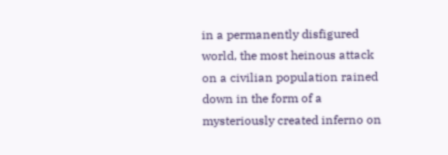in a permanently disfigured world, the most heinous attack on a civilian population rained down in the form of a mysteriously created inferno on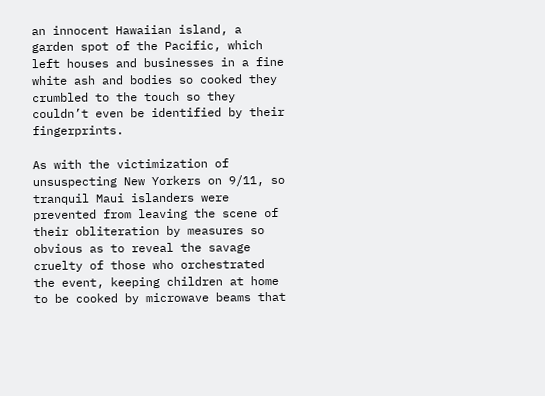an innocent Hawaiian island, a garden spot of the Pacific, which left houses and businesses in a fine white ash and bodies so cooked they crumbled to the touch so they couldn’t even be identified by their fingerprints.

As with the victimization of unsuspecting New Yorkers on 9/11, so tranquil Maui islanders were prevented from leaving the scene of their obliteration by measures so obvious as to reveal the savage cruelty of those who orchestrated the event, keeping children at home to be cooked by microwave beams that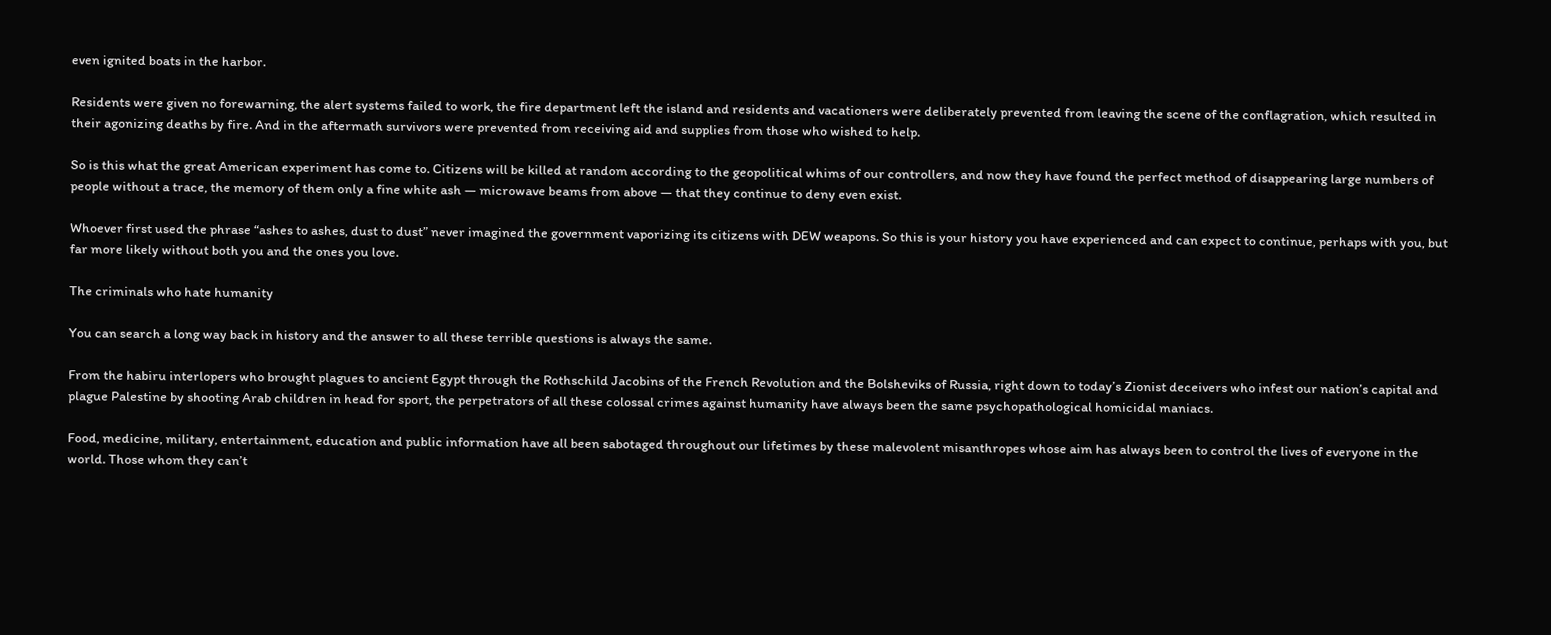even ignited boats in the harbor.

Residents were given no forewarning, the alert systems failed to work, the fire department left the island and residents and vacationers were deliberately prevented from leaving the scene of the conflagration, which resulted in their agonizing deaths by fire. And in the aftermath survivors were prevented from receiving aid and supplies from those who wished to help.

So is this what the great American experiment has come to. Citizens will be killed at random according to the geopolitical whims of our controllers, and now they have found the perfect method of disappearing large numbers of people without a trace, the memory of them only a fine white ash — microwave beams from above — that they continue to deny even exist.

Whoever first used the phrase “ashes to ashes, dust to dust” never imagined the government vaporizing its citizens with DEW weapons. So this is your history you have experienced and can expect to continue, perhaps with you, but far more likely without both you and the ones you love.

The criminals who hate humanity

You can search a long way back in history and the answer to all these terrible questions is always the same.

From the habiru interlopers who brought plagues to ancient Egypt through the Rothschild Jacobins of the French Revolution and the Bolsheviks of Russia, right down to today’s Zionist deceivers who infest our nation’s capital and plague Palestine by shooting Arab children in head for sport, the perpetrators of all these colossal crimes against humanity have always been the same psychopathological homicidal maniacs.

Food, medicine, military, entertainment, education and public information have all been sabotaged throughout our lifetimes by these malevolent misanthropes whose aim has always been to control the lives of everyone in the world. Those whom they can’t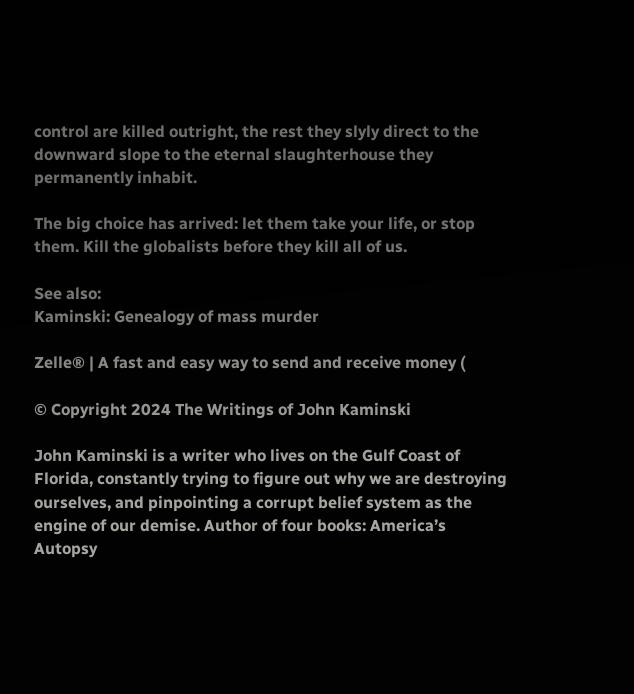control are killed outright, the rest they slyly direct to the downward slope to the eternal slaughterhouse they permanently inhabit.

The big choice has arrived: let them take your life, or stop them. Kill the globalists before they kill all of us.

See also:
Kaminski: Genealogy of mass murder

Zelle® | A fast and easy way to send and receive money (

© Copyright 2024 The Writings of John Kaminski

John Kaminski is a writer who lives on the Gulf Coast of Florida, constantly trying to figure out why we are destroying ourselves, and pinpointing a corrupt belief system as the engine of our demise. Author of four books: America’s Autopsy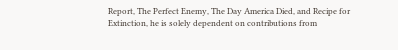Report, The Perfect Enemy, The Day America Died, and Recipe for Extinction, he is solely dependent on contributions from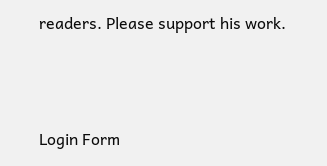readers. Please support his work.



Login Form